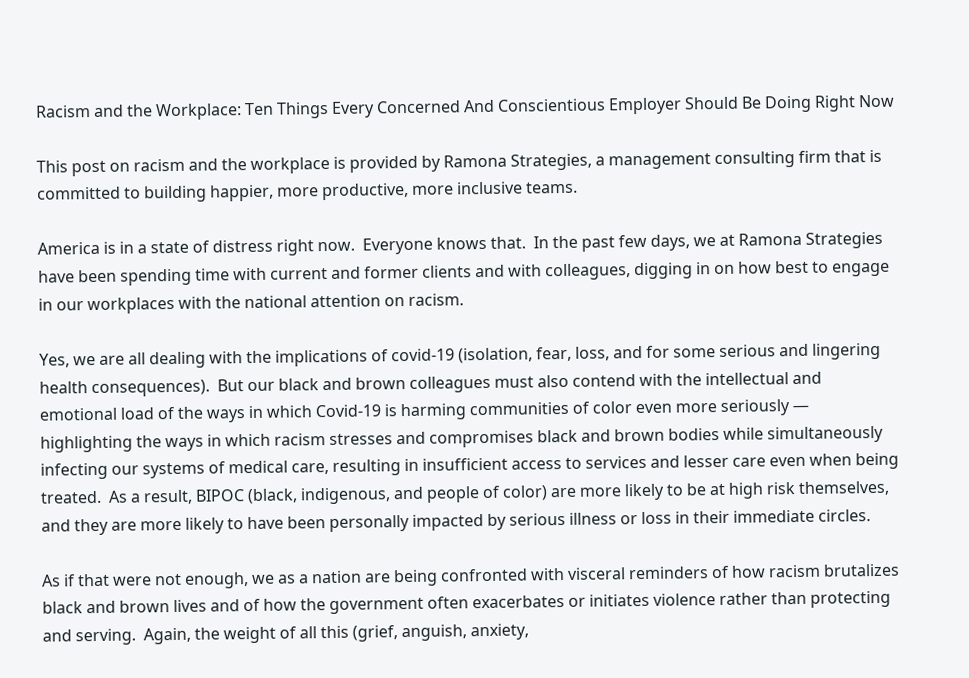Racism and the Workplace: Ten Things Every Concerned And Conscientious Employer Should Be Doing Right Now

This post on racism and the workplace is provided by Ramona Strategies, a management consulting firm that is committed to building happier, more productive, more inclusive teams.

America is in a state of distress right now.  Everyone knows that.  In the past few days, we at Ramona Strategies have been spending time with current and former clients and with colleagues, digging in on how best to engage in our workplaces with the national attention on racism.

Yes, we are all dealing with the implications of covid-19 (isolation, fear, loss, and for some serious and lingering health consequences).  But our black and brown colleagues must also contend with the intellectual and emotional load of the ways in which Covid-19 is harming communities of color even more seriously — highlighting the ways in which racism stresses and compromises black and brown bodies while simultaneously infecting our systems of medical care, resulting in insufficient access to services and lesser care even when being treated.  As a result, BIPOC (black, indigenous, and people of color) are more likely to be at high risk themselves, and they are more likely to have been personally impacted by serious illness or loss in their immediate circles.

As if that were not enough, we as a nation are being confronted with visceral reminders of how racism brutalizes black and brown lives and of how the government often exacerbates or initiates violence rather than protecting and serving.  Again, the weight of all this (grief, anguish, anxiety,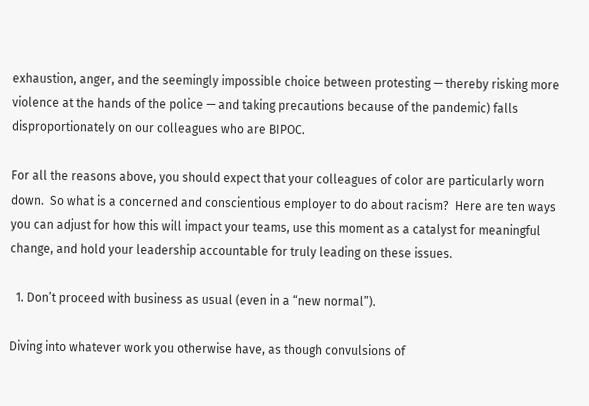exhaustion, anger, and the seemingly impossible choice between protesting — thereby risking more violence at the hands of the police — and taking precautions because of the pandemic) falls disproportionately on our colleagues who are BIPOC.

For all the reasons above, you should expect that your colleagues of color are particularly worn down.  So what is a concerned and conscientious employer to do about racism?  Here are ten ways you can adjust for how this will impact your teams, use this moment as a catalyst for meaningful change, and hold your leadership accountable for truly leading on these issues.

  1. Don’t proceed with business as usual (even in a “new normal”).

Diving into whatever work you otherwise have, as though convulsions of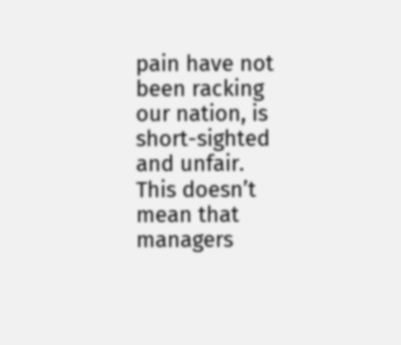pain have not been racking our nation, is short-sighted and unfair.  This doesn’t mean that managers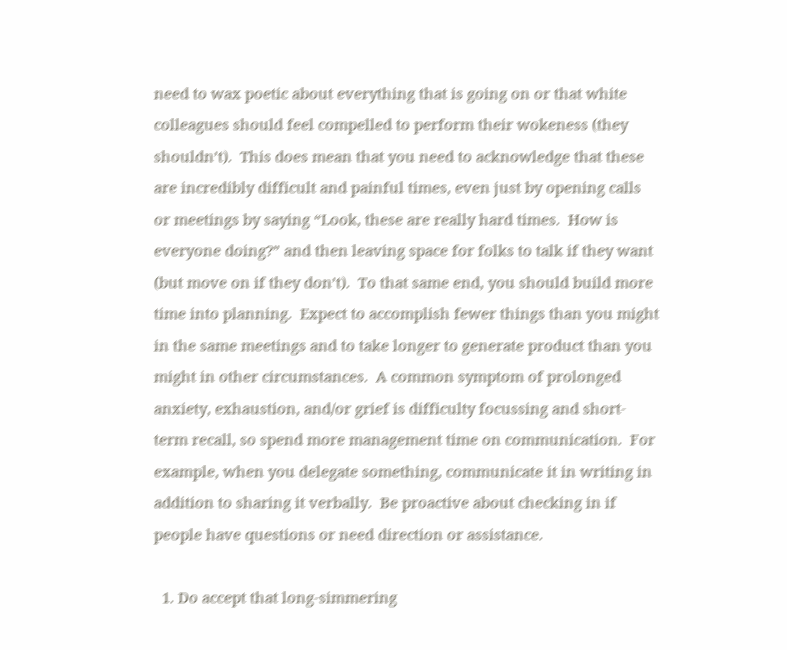need to wax poetic about everything that is going on or that white colleagues should feel compelled to perform their wokeness (they shouldn’t).  This does mean that you need to acknowledge that these are incredibly difficult and painful times, even just by opening calls or meetings by saying “Look, these are really hard times.  How is everyone doing?” and then leaving space for folks to talk if they want (but move on if they don’t).  To that same end, you should build more time into planning.  Expect to accomplish fewer things than you might in the same meetings and to take longer to generate product than you might in other circumstances.  A common symptom of prolonged anxiety, exhaustion, and/or grief is difficulty focussing and short-term recall, so spend more management time on communication.  For example, when you delegate something, communicate it in writing in addition to sharing it verbally.  Be proactive about checking in if people have questions or need direction or assistance.

  1. Do accept that long-simmering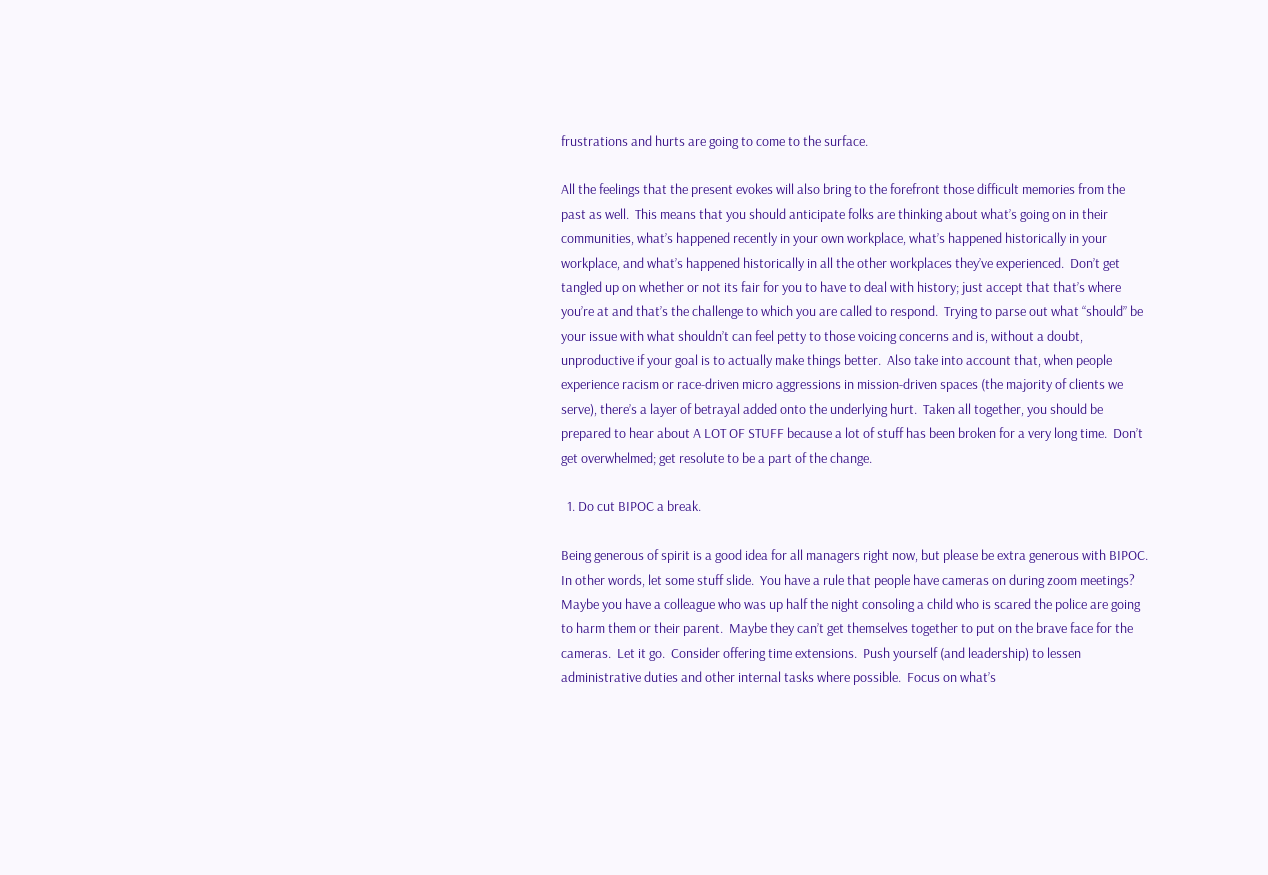frustrations and hurts are going to come to the surface.

All the feelings that the present evokes will also bring to the forefront those difficult memories from the past as well.  This means that you should anticipate folks are thinking about what’s going on in their communities, what’s happened recently in your own workplace, what’s happened historically in your workplace, and what’s happened historically in all the other workplaces they’ve experienced.  Don’t get tangled up on whether or not its fair for you to have to deal with history; just accept that that’s where you’re at and that’s the challenge to which you are called to respond.  Trying to parse out what “should” be your issue with what shouldn’t can feel petty to those voicing concerns and is, without a doubt, unproductive if your goal is to actually make things better.  Also take into account that, when people experience racism or race-driven micro aggressions in mission-driven spaces (the majority of clients we serve), there’s a layer of betrayal added onto the underlying hurt.  Taken all together, you should be prepared to hear about A LOT OF STUFF because a lot of stuff has been broken for a very long time.  Don’t get overwhelmed; get resolute to be a part of the change.

  1. Do cut BIPOC a break.

Being generous of spirit is a good idea for all managers right now, but please be extra generous with BIPOC.  In other words, let some stuff slide.  You have a rule that people have cameras on during zoom meetings?  Maybe you have a colleague who was up half the night consoling a child who is scared the police are going to harm them or their parent.  Maybe they can’t get themselves together to put on the brave face for the cameras.  Let it go.  Consider offering time extensions.  Push yourself (and leadership) to lessen administrative duties and other internal tasks where possible.  Focus on what’s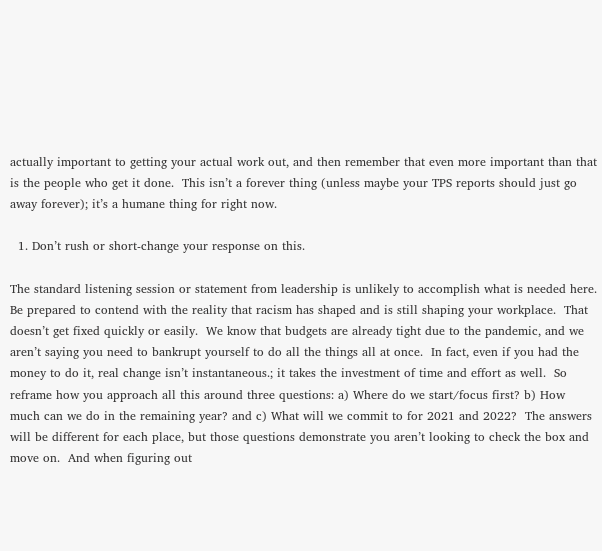actually important to getting your actual work out, and then remember that even more important than that is the people who get it done.  This isn’t a forever thing (unless maybe your TPS reports should just go away forever); it’s a humane thing for right now.

  1. Don’t rush or short-change your response on this.

The standard listening session or statement from leadership is unlikely to accomplish what is needed here.  Be prepared to contend with the reality that racism has shaped and is still shaping your workplace.  That doesn’t get fixed quickly or easily.  We know that budgets are already tight due to the pandemic, and we aren’t saying you need to bankrupt yourself to do all the things all at once.  In fact, even if you had the money to do it, real change isn’t instantaneous.; it takes the investment of time and effort as well.  So reframe how you approach all this around three questions: a) Where do we start/focus first? b) How much can we do in the remaining year? and c) What will we commit to for 2021 and 2022?  The answers will be different for each place, but those questions demonstrate you aren’t looking to check the box and move on.  And when figuring out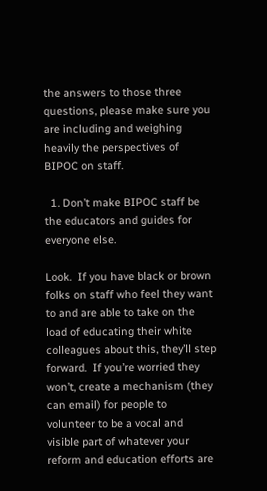the answers to those three questions, please make sure you are including and weighing heavily the perspectives of BIPOC on staff.

  1. Don’t make BIPOC staff be the educators and guides for everyone else.

Look.  If you have black or brown folks on staff who feel they want to and are able to take on the load of educating their white colleagues about this, they’ll step forward.  If you’re worried they won’t, create a mechanism (they can email) for people to volunteer to be a vocal and visible part of whatever your reform and education efforts are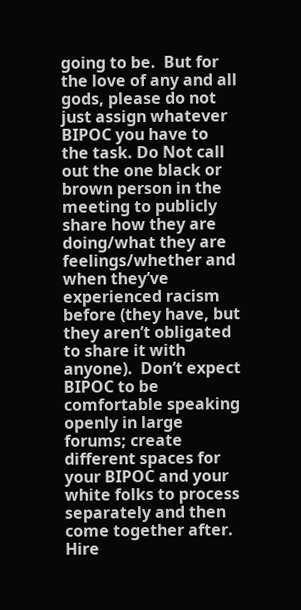going to be.  But for the love of any and all gods, please do not just assign whatever BIPOC you have to the task. Do Not call out the one black or brown person in the meeting to publicly share how they are doing/what they are feelings/whether and when they’ve experienced racism before (they have, but they aren’t obligated to share it with anyone).  Don’t expect BIPOC to be comfortable speaking openly in large forums; create different spaces for your BIPOC and your white folks to process separately and then come together after.  Hire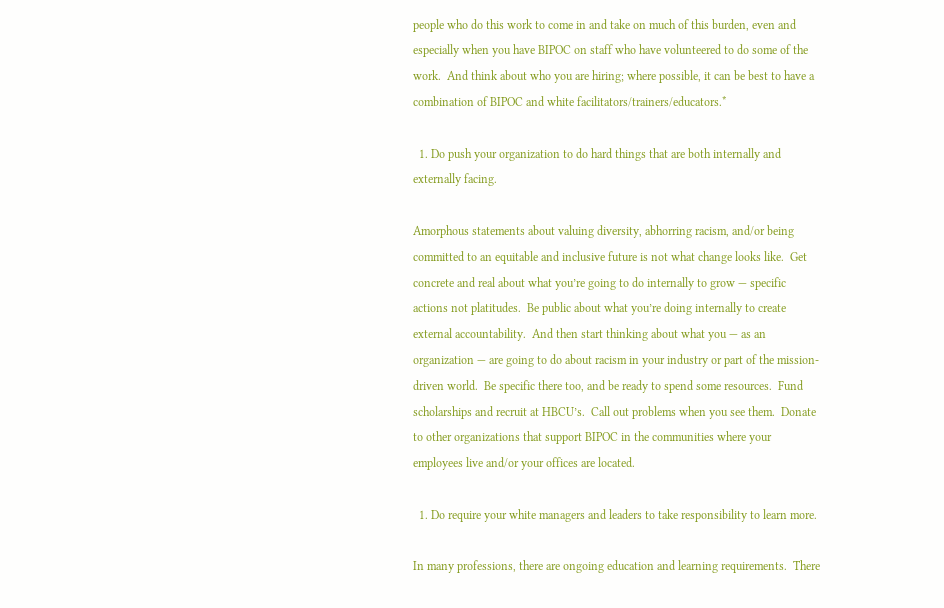people who do this work to come in and take on much of this burden, even and especially when you have BIPOC on staff who have volunteered to do some of the work.  And think about who you are hiring; where possible, it can be best to have a combination of BIPOC and white facilitators/trainers/educators.*

  1. Do push your organization to do hard things that are both internally and externally facing.

Amorphous statements about valuing diversity, abhorring racism, and/or being committed to an equitable and inclusive future is not what change looks like.  Get concrete and real about what you’re going to do internally to grow — specific actions not platitudes.  Be public about what you’re doing internally to create external accountability.  And then start thinking about what you — as an organization — are going to do about racism in your industry or part of the mission-driven world.  Be specific there too, and be ready to spend some resources.  Fund scholarships and recruit at HBCU’s.  Call out problems when you see them.  Donate to other organizations that support BIPOC in the communities where your employees live and/or your offices are located.

  1. Do require your white managers and leaders to take responsibility to learn more.

In many professions, there are ongoing education and learning requirements.  There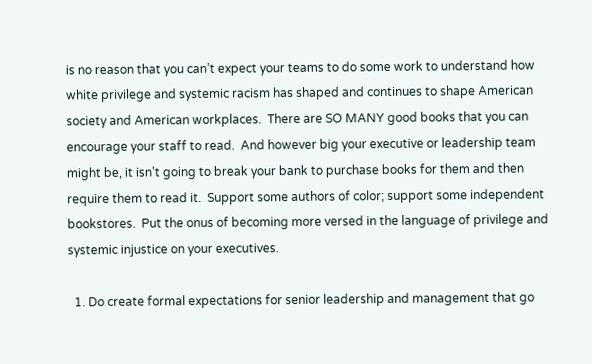is no reason that you can’t expect your teams to do some work to understand how white privilege and systemic racism has shaped and continues to shape American society and American workplaces.  There are SO MANY good books that you can encourage your staff to read.  And however big your executive or leadership team might be, it isn’t going to break your bank to purchase books for them and then require them to read it.  Support some authors of color; support some independent bookstores.  Put the onus of becoming more versed in the language of privilege and systemic injustice on your executives.

  1. Do create formal expectations for senior leadership and management that go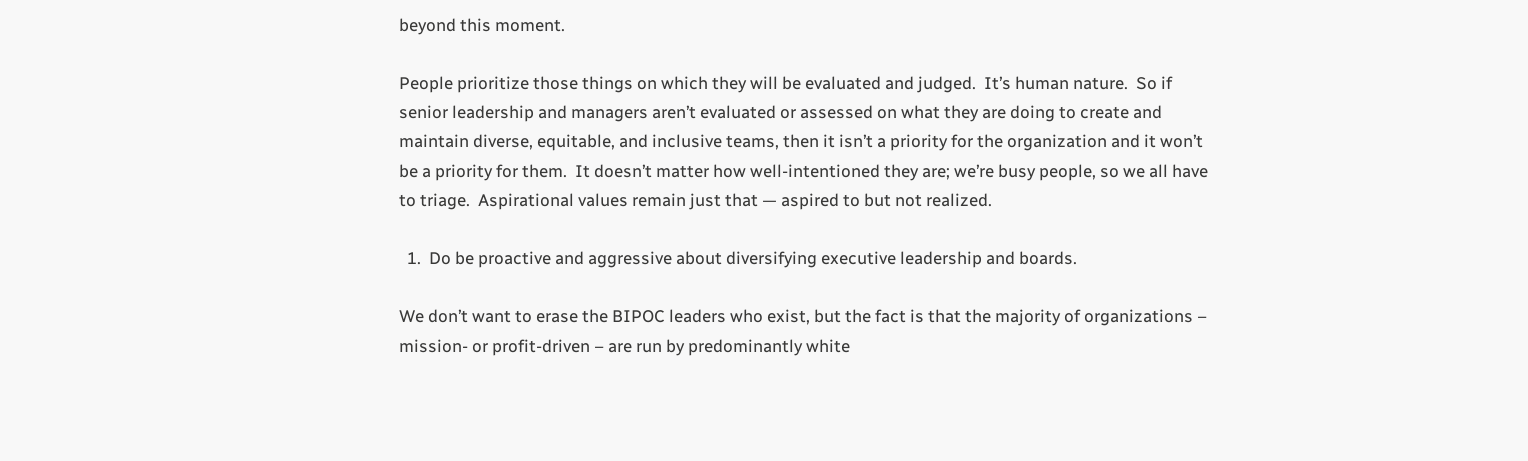beyond this moment.

People prioritize those things on which they will be evaluated and judged.  It’s human nature.  So if senior leadership and managers aren’t evaluated or assessed on what they are doing to create and maintain diverse, equitable, and inclusive teams, then it isn’t a priority for the organization and it won’t be a priority for them.  It doesn’t matter how well-intentioned they are; we’re busy people, so we all have to triage.  Aspirational values remain just that — aspired to but not realized.

  1.  Do be proactive and aggressive about diversifying executive leadership and boards.

We don’t want to erase the BIPOC leaders who exist, but the fact is that the majority of organizations – mission- or profit-driven – are run by predominantly white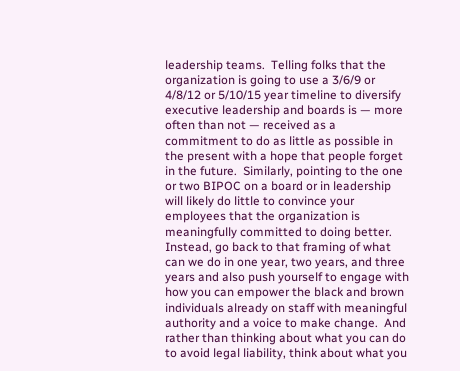leadership teams.  Telling folks that the organization is going to use a 3/6/9 or 4/8/12 or 5/10/15 year timeline to diversify executive leadership and boards is — more often than not — received as a commitment to do as little as possible in the present with a hope that people forget in the future.  Similarly, pointing to the one or two BIPOC on a board or in leadership will likely do little to convince your employees that the organization is meaningfully committed to doing better.  Instead, go back to that framing of what can we do in one year, two years, and three years and also push yourself to engage with how you can empower the black and brown individuals already on staff with meaningful authority and a voice to make change.  And rather than thinking about what you can do to avoid legal liability, think about what you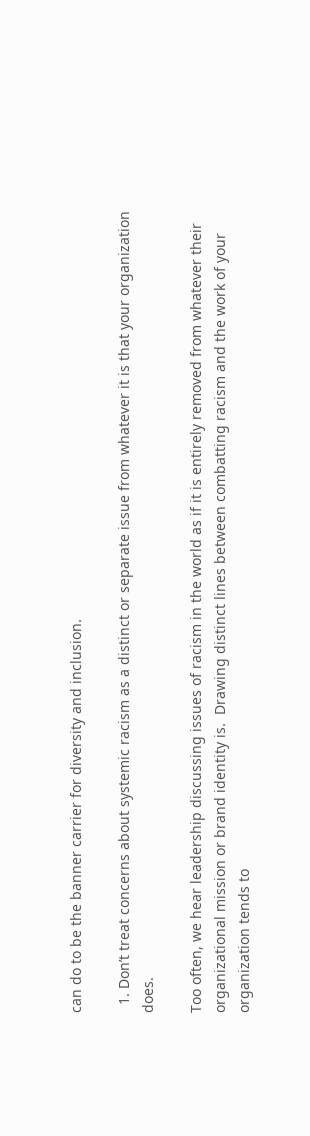can do to be the banner carrier for diversity and inclusion.

  1. Don’t treat concerns about systemic racism as a distinct or separate issue from whatever it is that your organization does.

Too often, we hear leadership discussing issues of racism in the world as if it is entirely removed from whatever their organizational mission or brand identity is.  Drawing distinct lines between combatting racism and the work of your organization tends to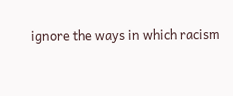ignore the ways in which racism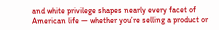and white privilege shapes nearly every facet of American life — whether you’re selling a product or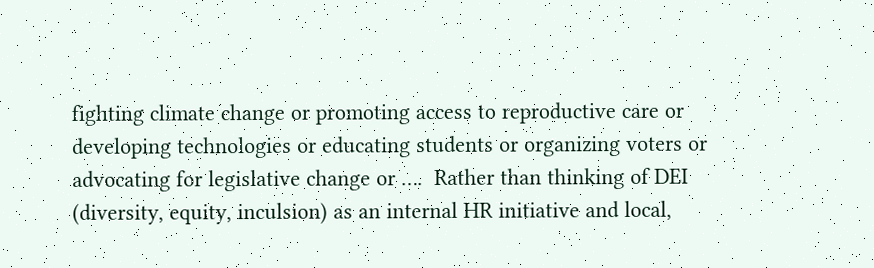fighting climate change or promoting access to reproductive care or developing technologies or educating students or organizing voters or advocating for legislative change or ….  Rather than thinking of DEI (diversity, equity, inculsion) as an internal HR initiative and local,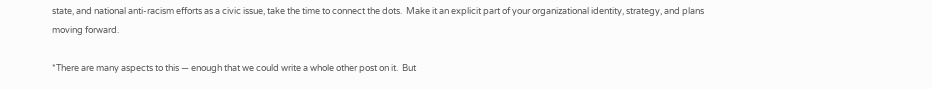state, and national anti-racism efforts as a civic issue, take the time to connect the dots.  Make it an explicit part of your organizational identity, strategy, and plans moving forward.

*There are many aspects to this — enough that we could write a whole other post on it.  But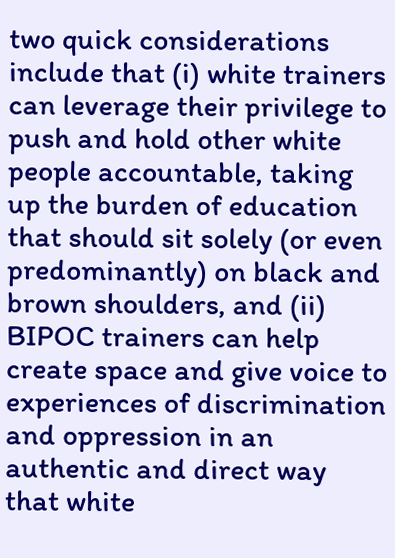two quick considerations include that (i) white trainers can leverage their privilege to push and hold other white people accountable, taking up the burden of education that should sit solely (or even predominantly) on black and brown shoulders, and (ii) BIPOC trainers can help create space and give voice to experiences of discrimination and oppression in an authentic and direct way that white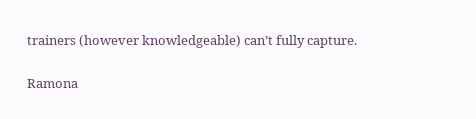trainers (however knowledgeable) can’t fully capture.

Ramona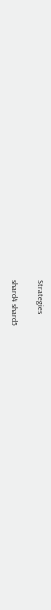Strategies

shard4 shard5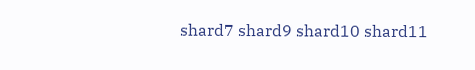shard7 shard9 shard10 shard11